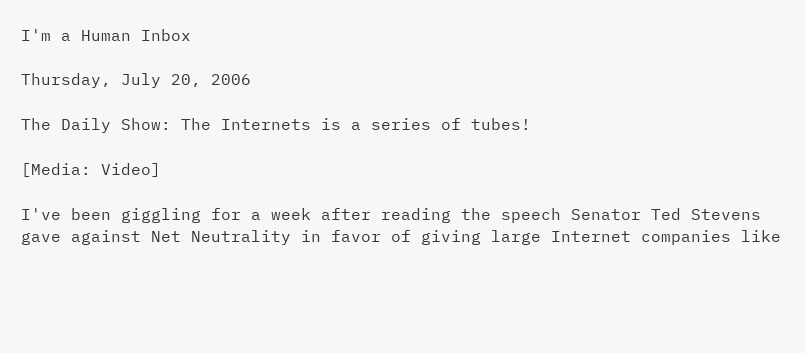I'm a Human Inbox

Thursday, July 20, 2006

The Daily Show: The Internets is a series of tubes!

[Media: Video]

I've been giggling for a week after reading the speech Senator Ted Stevens gave against Net Neutrality in favor of giving large Internet companies like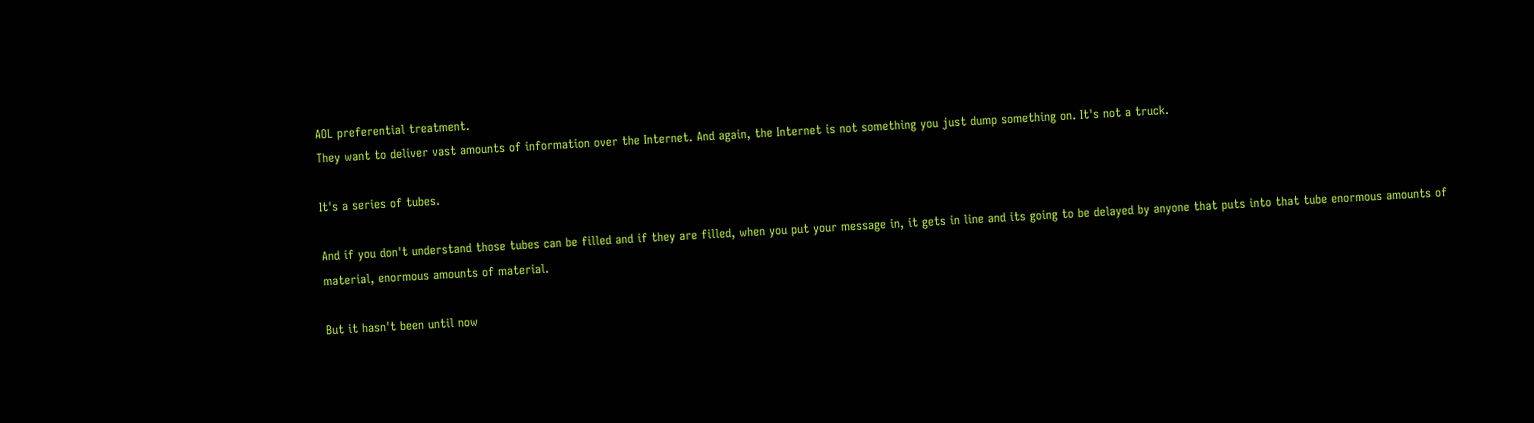AOL preferential treatment.
They want to deliver vast amounts of information over the Internet. And again, the Internet is not something you just dump something on. It's not a truck.

It's a series of tubes.

And if you don't understand those tubes can be filled and if they are filled, when you put your message in, it gets in line and its going to be delayed by anyone that puts into that tube enormous amounts of material, enormous amounts of material.

But it hasn't been until now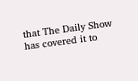that The Daily Show has covered it to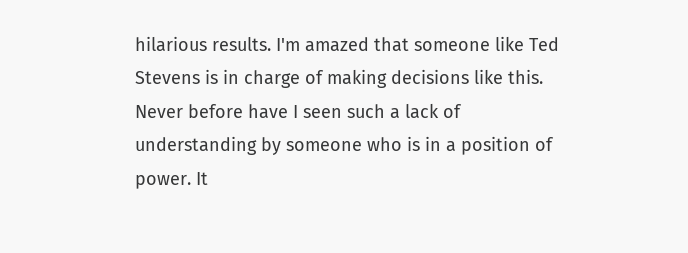hilarious results. I'm amazed that someone like Ted Stevens is in charge of making decisions like this. Never before have I seen such a lack of understanding by someone who is in a position of power. It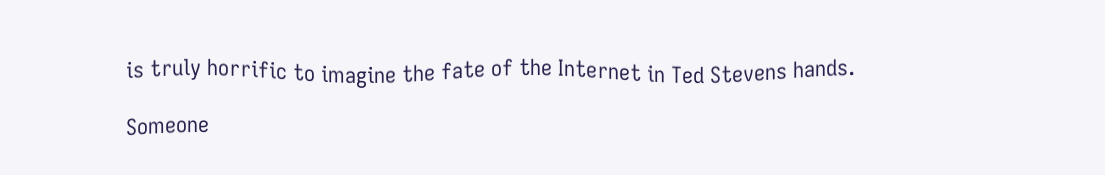is truly horrific to imagine the fate of the Internet in Ted Stevens hands.

Someone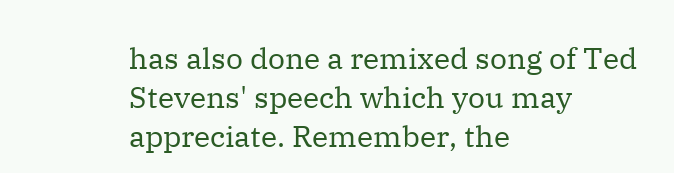has also done a remixed song of Ted Stevens' speech which you may appreciate. Remember, the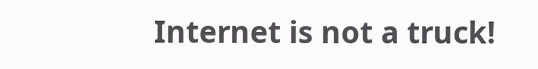Internet is not a truck!